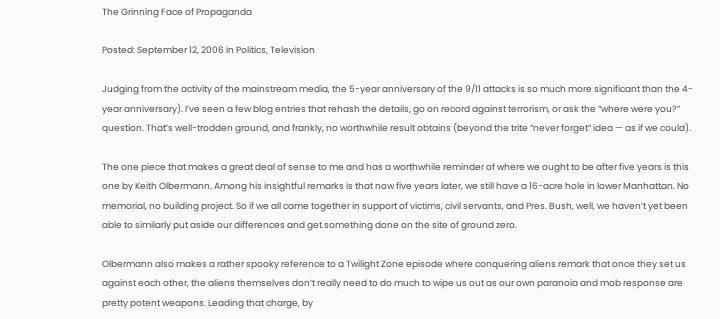The Grinning Face of Propaganda

Posted: September 12, 2006 in Politics, Television

Judging from the activity of the mainstream media, the 5-year anniversary of the 9/11 attacks is so much more significant than the 4-year anniversary). I’ve seen a few blog entries that rehash the details, go on record against terrorism, or ask the “where were you?” question. That’s well-trodden ground, and frankly, no worthwhile result obtains (beyond the trite “never forget” idea — as if we could).

The one piece that makes a great deal of sense to me and has a worthwhile reminder of where we ought to be after five years is this one by Keith Olbermann. Among his insightful remarks is that now five years later, we still have a 16-acre hole in lower Manhattan. No memorial, no building project. So if we all came together in support of victims, civil servants, and Pres. Bush, well, we haven’t yet been able to similarly put aside our differences and get something done on the site of ground zero.

Olbermann also makes a rather spooky reference to a Twilight Zone episode where conquering aliens remark that once they set us against each other, the aliens themselves don’t really need to do much to wipe us out as our own paranoia and mob response are pretty potent weapons. Leading that charge, by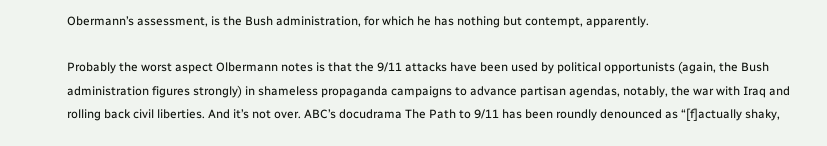Obermann’s assessment, is the Bush administration, for which he has nothing but contempt, apparently.

Probably the worst aspect Olbermann notes is that the 9/11 attacks have been used by political opportunists (again, the Bush administration figures strongly) in shameless propaganda campaigns to advance partisan agendas, notably, the war with Iraq and rolling back civil liberties. And it’s not over. ABC’s docudrama The Path to 9/11 has been roundly denounced as “[f]actually shaky,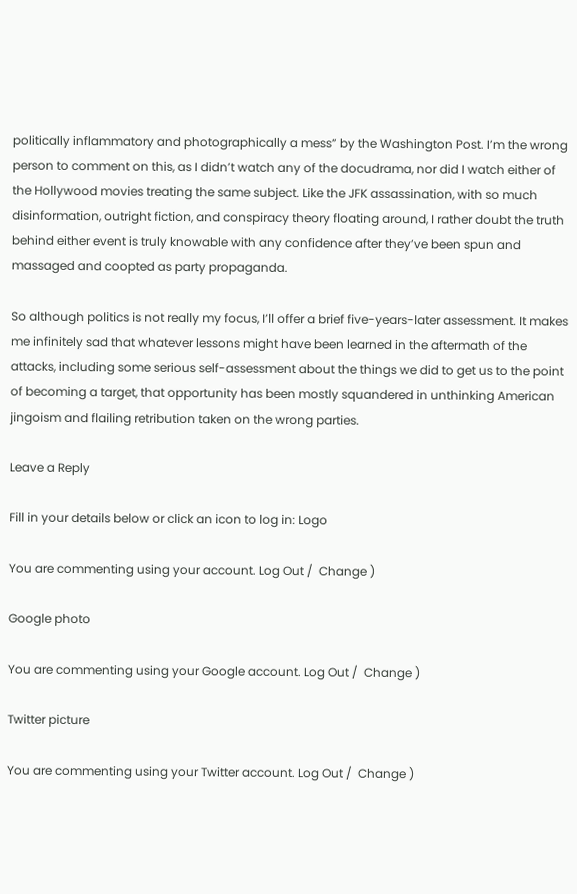politically inflammatory and photographically a mess” by the Washington Post. I’m the wrong person to comment on this, as I didn’t watch any of the docudrama, nor did I watch either of the Hollywood movies treating the same subject. Like the JFK assassination, with so much disinformation, outright fiction, and conspiracy theory floating around, I rather doubt the truth behind either event is truly knowable with any confidence after they’ve been spun and massaged and coopted as party propaganda.

So although politics is not really my focus, I’ll offer a brief five-years-later assessment. It makes me infinitely sad that whatever lessons might have been learned in the aftermath of the attacks, including some serious self-assessment about the things we did to get us to the point of becoming a target, that opportunity has been mostly squandered in unthinking American jingoism and flailing retribution taken on the wrong parties.

Leave a Reply

Fill in your details below or click an icon to log in: Logo

You are commenting using your account. Log Out /  Change )

Google photo

You are commenting using your Google account. Log Out /  Change )

Twitter picture

You are commenting using your Twitter account. Log Out /  Change )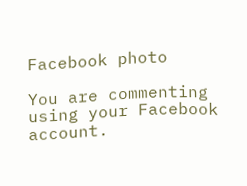Facebook photo

You are commenting using your Facebook account.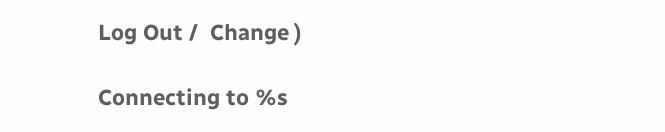Log Out /  Change )

Connecting to %s